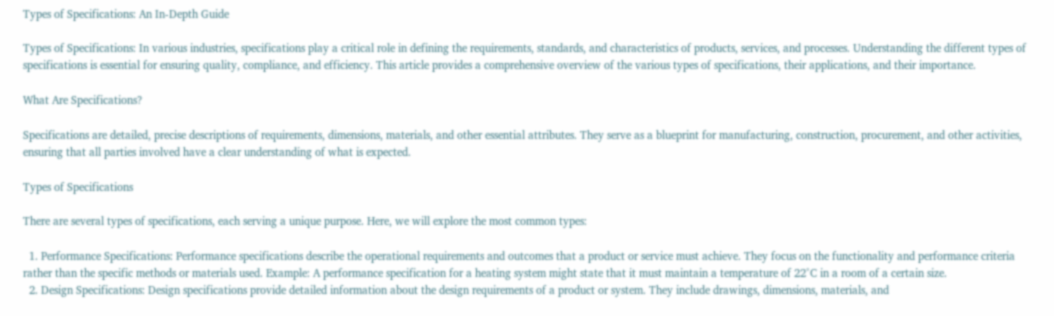Types of Specifications: An In-Depth Guide

Types of Specifications: In various industries, specifications play a critical role in defining the requirements, standards, and characteristics of products, services, and processes. Understanding the different types of specifications is essential for ensuring quality, compliance, and efficiency. This article provides a comprehensive overview of the various types of specifications, their applications, and their importance.

What Are Specifications?

Specifications are detailed, precise descriptions of requirements, dimensions, materials, and other essential attributes. They serve as a blueprint for manufacturing, construction, procurement, and other activities, ensuring that all parties involved have a clear understanding of what is expected.

Types of Specifications

There are several types of specifications, each serving a unique purpose. Here, we will explore the most common types:

  1. Performance Specifications: Performance specifications describe the operational requirements and outcomes that a product or service must achieve. They focus on the functionality and performance criteria rather than the specific methods or materials used. Example: A performance specification for a heating system might state that it must maintain a temperature of 22°C in a room of a certain size.
  2. Design Specifications: Design specifications provide detailed information about the design requirements of a product or system. They include drawings, dimensions, materials, and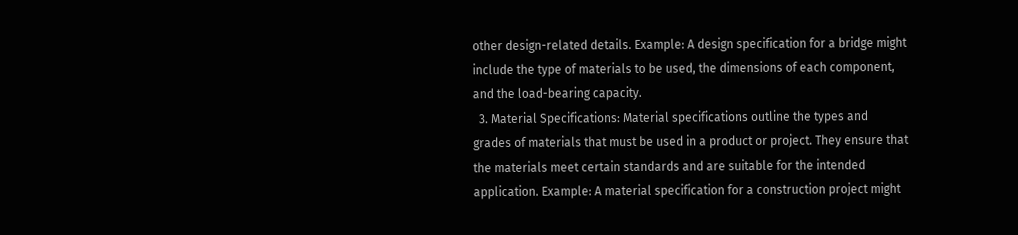other design-related details. Example: A design specification for a bridge might include the type of materials to be used, the dimensions of each component, and the load-bearing capacity.
  3. Material Specifications: Material specifications outline the types and grades of materials that must be used in a product or project. They ensure that the materials meet certain standards and are suitable for the intended application. Example: A material specification for a construction project might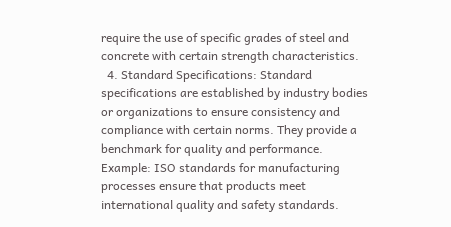require the use of specific grades of steel and concrete with certain strength characteristics.
  4. Standard Specifications: Standard specifications are established by industry bodies or organizations to ensure consistency and compliance with certain norms. They provide a benchmark for quality and performance. Example: ISO standards for manufacturing processes ensure that products meet international quality and safety standards.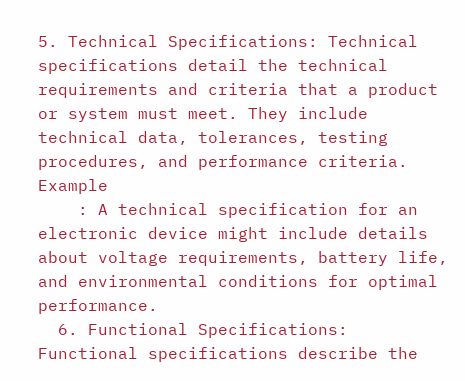5. Technical Specifications: Technical specifications detail the technical requirements and criteria that a product or system must meet. They include technical data, tolerances, testing procedures, and performance criteria. Example
    : A technical specification for an electronic device might include details about voltage requirements, battery life, and environmental conditions for optimal performance.
  6. Functional Specifications: Functional specifications describe the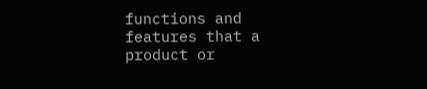functions and features that a product or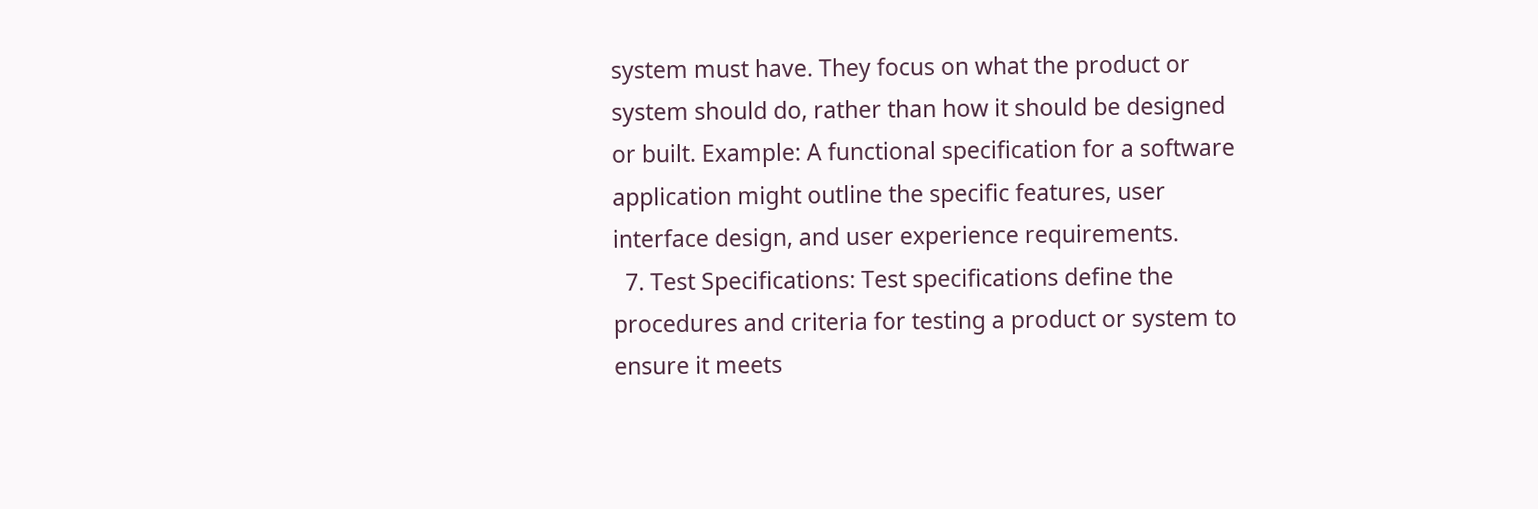system must have. They focus on what the product or system should do, rather than how it should be designed or built. Example: A functional specification for a software application might outline the specific features, user interface design, and user experience requirements.
  7. Test Specifications: Test specifications define the procedures and criteria for testing a product or system to ensure it meets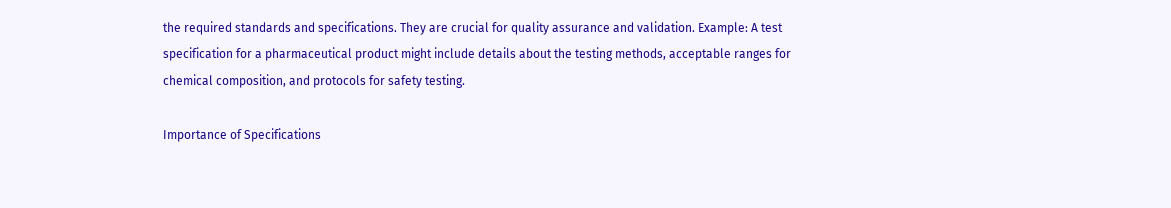the required standards and specifications. They are crucial for quality assurance and validation. Example: A test specification for a pharmaceutical product might include details about the testing methods, acceptable ranges for chemical composition, and protocols for safety testing.

Importance of Specifications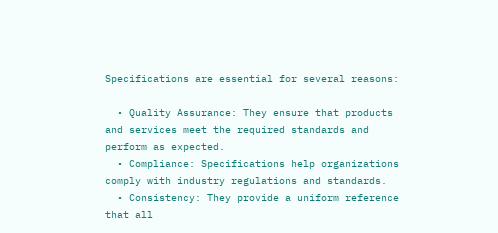Specifications are essential for several reasons:

  • Quality Assurance: They ensure that products and services meet the required standards and perform as expected.
  • Compliance: Specifications help organizations comply with industry regulations and standards.
  • Consistency: They provide a uniform reference that all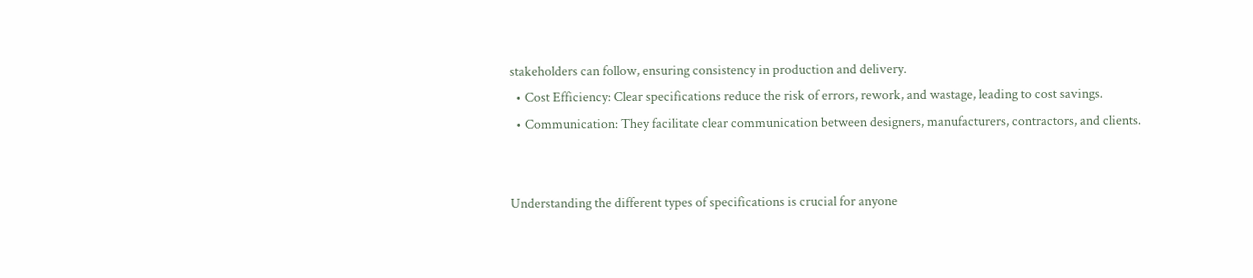stakeholders can follow, ensuring consistency in production and delivery.
  • Cost Efficiency: Clear specifications reduce the risk of errors, rework, and wastage, leading to cost savings.
  • Communication: They facilitate clear communication between designers, manufacturers, contractors, and clients.


Understanding the different types of specifications is crucial for anyone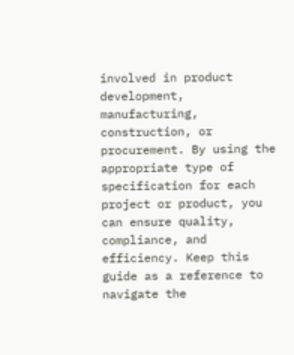involved in product development, manufacturing, construction, or procurement. By using the appropriate type of specification for each project or product, you can ensure quality, compliance, and efficiency. Keep this guide as a reference to navigate the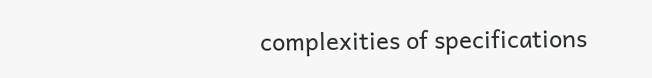complexities of specifications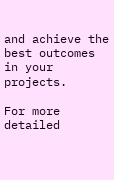and achieve the best outcomes in your projects.

For more detailed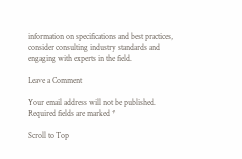information on specifications and best practices, consider consulting industry standards and engaging with experts in the field.

Leave a Comment

Your email address will not be published. Required fields are marked *

Scroll to Top